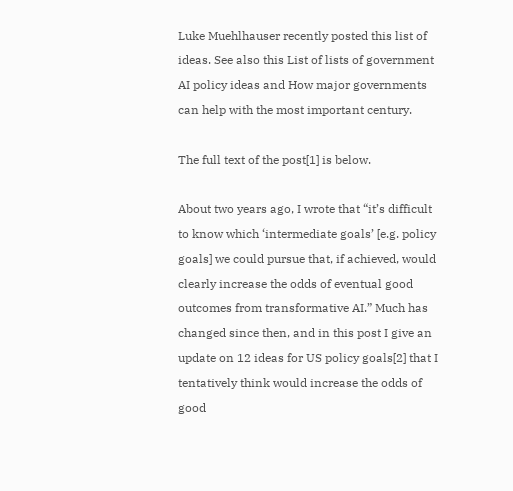Luke Muehlhauser recently posted this list of ideas. See also this List of lists of government AI policy ideas and How major governments can help with the most important century.

The full text of the post[1] is below.

About two years ago, I wrote that “it’s difficult to know which ‘intermediate goals’ [e.g. policy goals] we could pursue that, if achieved, would clearly increase the odds of eventual good outcomes from transformative AI.” Much has changed since then, and in this post I give an update on 12 ideas for US policy goals[2] that I tentatively think would increase the odds of good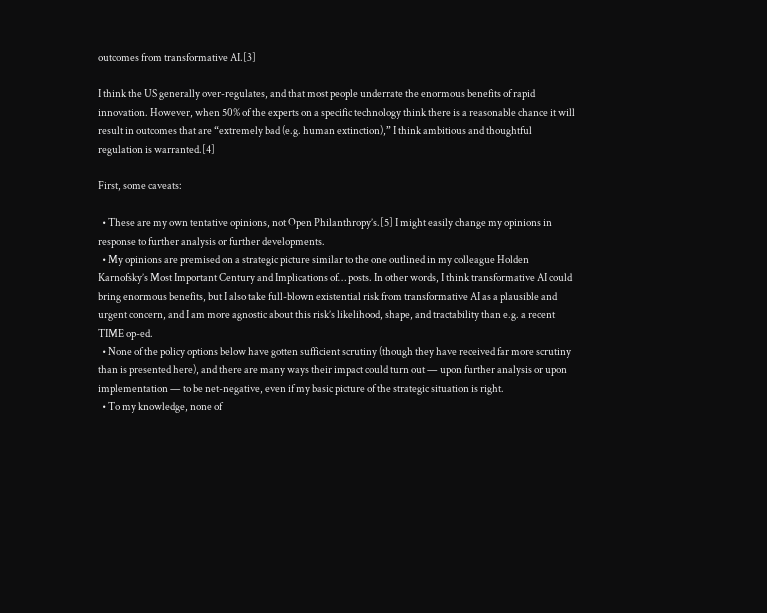outcomes from transformative AI.[3]

I think the US generally over-regulates, and that most people underrate the enormous benefits of rapid innovation. However, when 50% of the experts on a specific technology think there is a reasonable chance it will result in outcomes that are “extremely bad (e.g. human extinction),” I think ambitious and thoughtful regulation is warranted.[4]

First, some caveats:

  • These are my own tentative opinions, not Open Philanthropy’s.[5] I might easily change my opinions in response to further analysis or further developments.
  • My opinions are premised on a strategic picture similar to the one outlined in my colleague Holden Karnofsky’s Most Important Century and Implications of… posts. In other words, I think transformative AI could bring enormous benefits, but I also take full-blown existential risk from transformative AI as a plausible and urgent concern, and I am more agnostic about this risk’s likelihood, shape, and tractability than e.g. a recent TIME op-ed.
  • None of the policy options below have gotten sufficient scrutiny (though they have received far more scrutiny than is presented here), and there are many ways their impact could turn out — upon further analysis or upon implementation — to be net-negative, even if my basic picture of the strategic situation is right.
  • To my knowledge, none of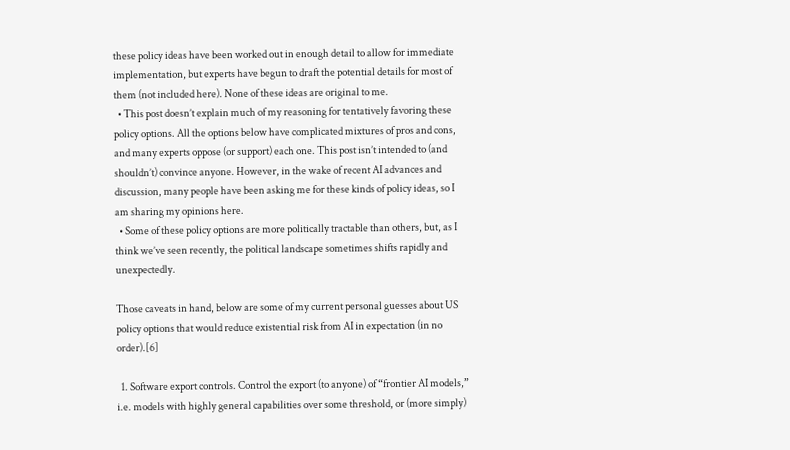these policy ideas have been worked out in enough detail to allow for immediate implementation, but experts have begun to draft the potential details for most of them (not included here). None of these ideas are original to me.
  • This post doesn’t explain much of my reasoning for tentatively favoring these policy options. All the options below have complicated mixtures of pros and cons, and many experts oppose (or support) each one. This post isn’t intended to (and shouldn’t) convince anyone. However, in the wake of recent AI advances and discussion, many people have been asking me for these kinds of policy ideas, so I am sharing my opinions here.
  • Some of these policy options are more politically tractable than others, but, as I think we’ve seen recently, the political landscape sometimes shifts rapidly and unexpectedly.

Those caveats in hand, below are some of my current personal guesses about US policy options that would reduce existential risk from AI in expectation (in no order).[6]

  1. Software export controls. Control the export (to anyone) of “frontier AI models,” i.e. models with highly general capabilities over some threshold, or (more simply)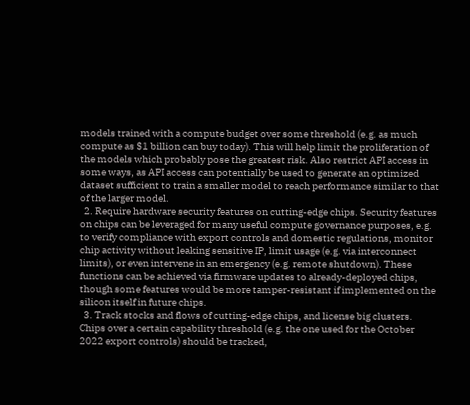models trained with a compute budget over some threshold (e.g. as much compute as $1 billion can buy today). This will help limit the proliferation of the models which probably pose the greatest risk. Also restrict API access in some ways, as API access can potentially be used to generate an optimized dataset sufficient to train a smaller model to reach performance similar to that of the larger model.
  2. Require hardware security features on cutting-edge chips. Security features on chips can be leveraged for many useful compute governance purposes, e.g. to verify compliance with export controls and domestic regulations, monitor chip activity without leaking sensitive IP, limit usage (e.g. via interconnect limits), or even intervene in an emergency (e.g. remote shutdown). These functions can be achieved via firmware updates to already-deployed chips, though some features would be more tamper-resistant if implemented on the silicon itself in future chips.
  3. Track stocks and flows of cutting-edge chips, and license big clusters. Chips over a certain capability threshold (e.g. the one used for the October 2022 export controls) should be tracked,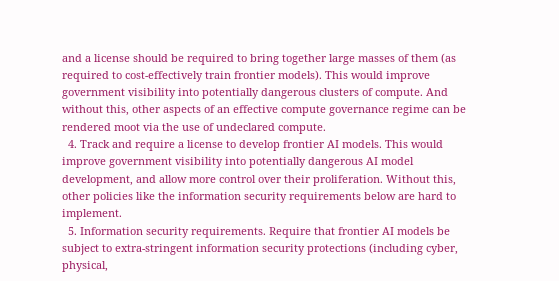and a license should be required to bring together large masses of them (as required to cost-effectively train frontier models). This would improve government visibility into potentially dangerous clusters of compute. And without this, other aspects of an effective compute governance regime can be rendered moot via the use of undeclared compute.
  4. Track and require a license to develop frontier AI models. This would improve government visibility into potentially dangerous AI model development, and allow more control over their proliferation. Without this, other policies like the information security requirements below are hard to implement.
  5. Information security requirements. Require that frontier AI models be subject to extra-stringent information security protections (including cyber, physical,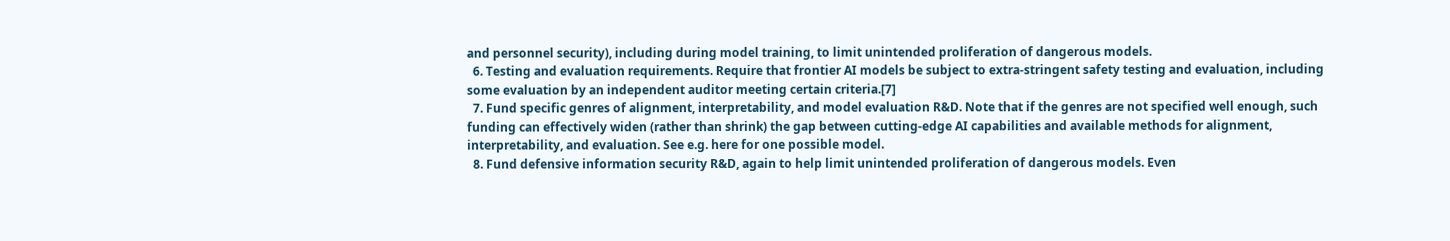and personnel security), including during model training, to limit unintended proliferation of dangerous models.
  6. Testing and evaluation requirements. Require that frontier AI models be subject to extra-stringent safety testing and evaluation, including some evaluation by an independent auditor meeting certain criteria.[7]
  7. Fund specific genres of alignment, interpretability, and model evaluation R&D. Note that if the genres are not specified well enough, such funding can effectively widen (rather than shrink) the gap between cutting-edge AI capabilities and available methods for alignment, interpretability, and evaluation. See e.g. here for one possible model.
  8. Fund defensive information security R&D, again to help limit unintended proliferation of dangerous models. Even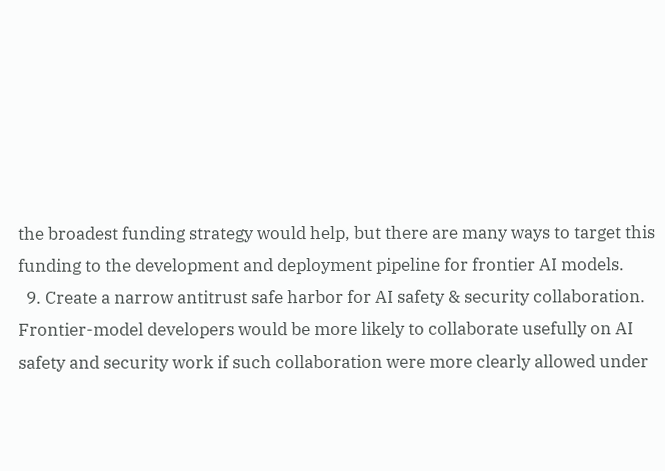the broadest funding strategy would help, but there are many ways to target this funding to the development and deployment pipeline for frontier AI models.
  9. Create a narrow antitrust safe harbor for AI safety & security collaboration. Frontier-model developers would be more likely to collaborate usefully on AI safety and security work if such collaboration were more clearly allowed under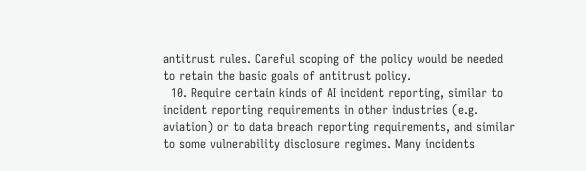antitrust rules. Careful scoping of the policy would be needed to retain the basic goals of antitrust policy.
  10. Require certain kinds of AI incident reporting, similar to incident reporting requirements in other industries (e.g. aviation) or to data breach reporting requirements, and similar to some vulnerability disclosure regimes. Many incidents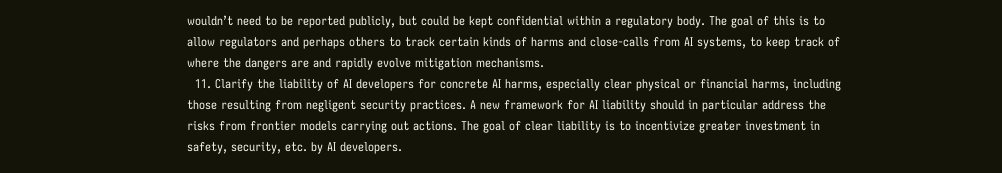wouldn’t need to be reported publicly, but could be kept confidential within a regulatory body. The goal of this is to allow regulators and perhaps others to track certain kinds of harms and close-calls from AI systems, to keep track of where the dangers are and rapidly evolve mitigation mechanisms.
  11. Clarify the liability of AI developers for concrete AI harms, especially clear physical or financial harms, including those resulting from negligent security practices. A new framework for AI liability should in particular address the risks from frontier models carrying out actions. The goal of clear liability is to incentivize greater investment in safety, security, etc. by AI developers.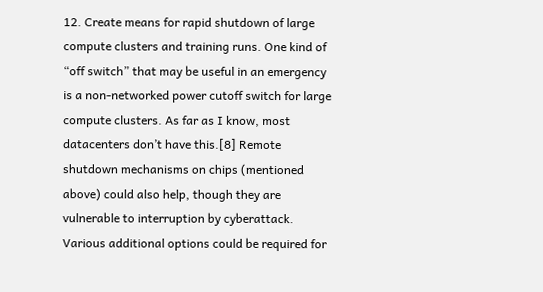12. Create means for rapid shutdown of large compute clusters and training runs. One kind of “off switch” that may be useful in an emergency is a non-networked power cutoff switch for large compute clusters. As far as I know, most datacenters don’t have this.[8] Remote shutdown mechanisms on chips (mentioned above) could also help, though they are vulnerable to interruption by cyberattack. Various additional options could be required for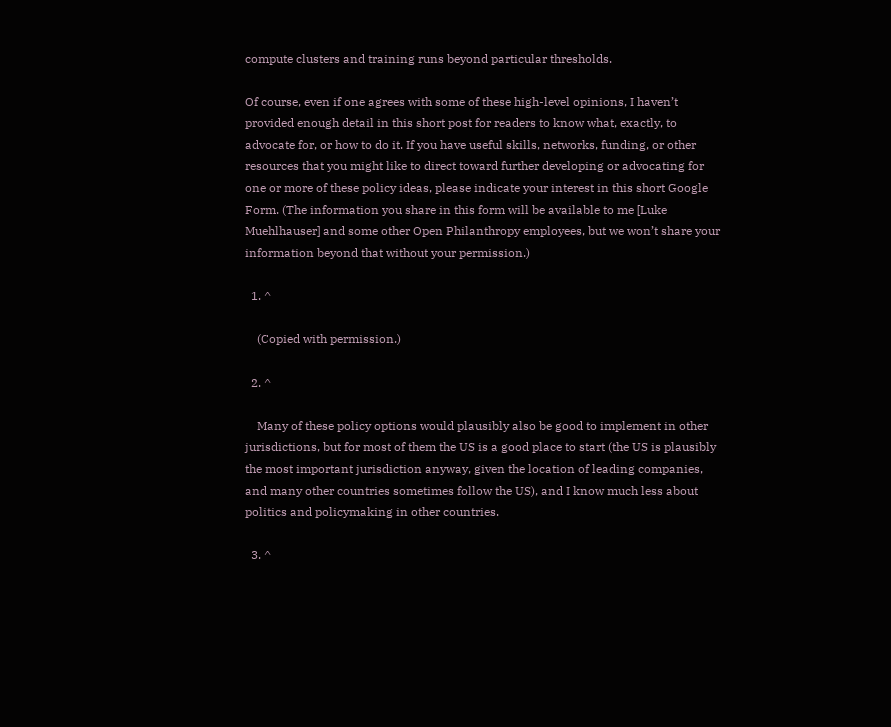compute clusters and training runs beyond particular thresholds.

Of course, even if one agrees with some of these high-level opinions, I haven’t provided enough detail in this short post for readers to know what, exactly, to advocate for, or how to do it. If you have useful skills, networks, funding, or other resources that you might like to direct toward further developing or advocating for one or more of these policy ideas, please indicate your interest in this short Google Form. (The information you share in this form will be available to me [Luke Muehlhauser] and some other Open Philanthropy employees, but we won’t share your information beyond that without your permission.)

  1. ^

    (Copied with permission.)

  2. ^

    Many of these policy options would plausibly also be good to implement in other jurisdictions, but for most of them the US is a good place to start (the US is plausibly the most important jurisdiction anyway, given the location of leading companies, and many other countries sometimes follow the US), and I know much less about politics and policymaking in other countries.

  3. ^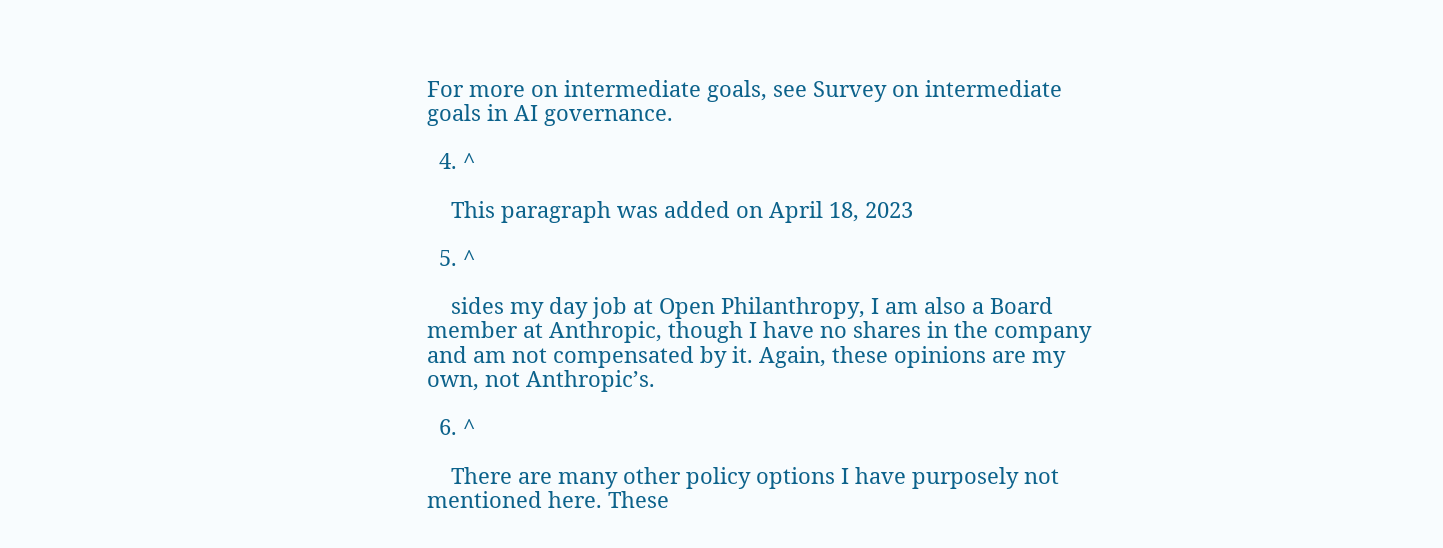For more on intermediate goals, see Survey on intermediate goals in AI governance.

  4. ^

    This paragraph was added on April 18, 2023

  5. ^

    sides my day job at Open Philanthropy, I am also a Board member at Anthropic, though I have no shares in the company and am not compensated by it. Again, these opinions are my own, not Anthropic’s.

  6. ^

    There are many other policy options I have purposely not mentioned here. These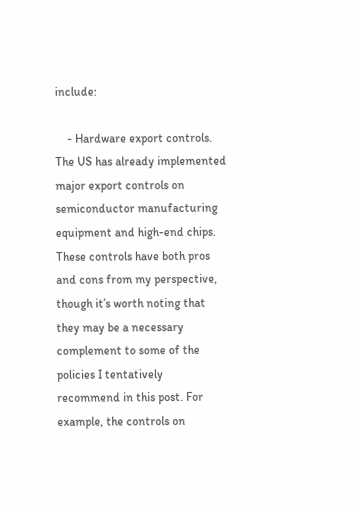include:

    - Hardware export controls. The US has already implemented major export controls on semiconductor manufacturing equipment and high-end chips. These controls have both pros and cons from my perspective, though it’s worth noting that they may be a necessary complement to some of the policies I tentatively recommend in this post. For example, the controls on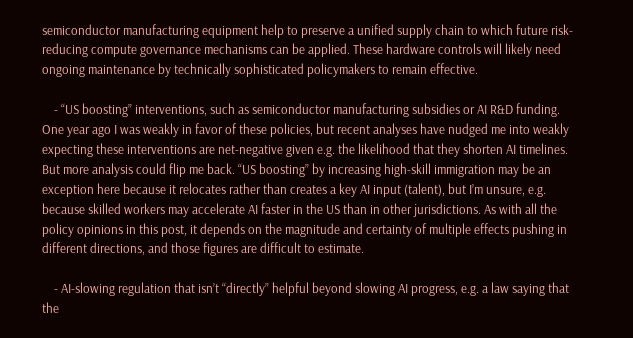semiconductor manufacturing equipment help to preserve a unified supply chain to which future risk-reducing compute governance mechanisms can be applied. These hardware controls will likely need ongoing maintenance by technically sophisticated policymakers to remain effective.

    - “US boosting” interventions, such as semiconductor manufacturing subsidies or AI R&D funding. One year ago I was weakly in favor of these policies, but recent analyses have nudged me into weakly expecting these interventions are net-negative given e.g. the likelihood that they shorten AI timelines. But more analysis could flip me back. “US boosting” by increasing high-skill immigration may be an exception here because it relocates rather than creates a key AI input (talent), but I’m unsure, e.g. because skilled workers may accelerate AI faster in the US than in other jurisdictions. As with all the policy opinions in this post, it depends on the magnitude and certainty of multiple effects pushing in different directions, and those figures are difficult to estimate.

    - AI-slowing regulation that isn’t “directly” helpful beyond slowing AI progress, e.g. a law saying that the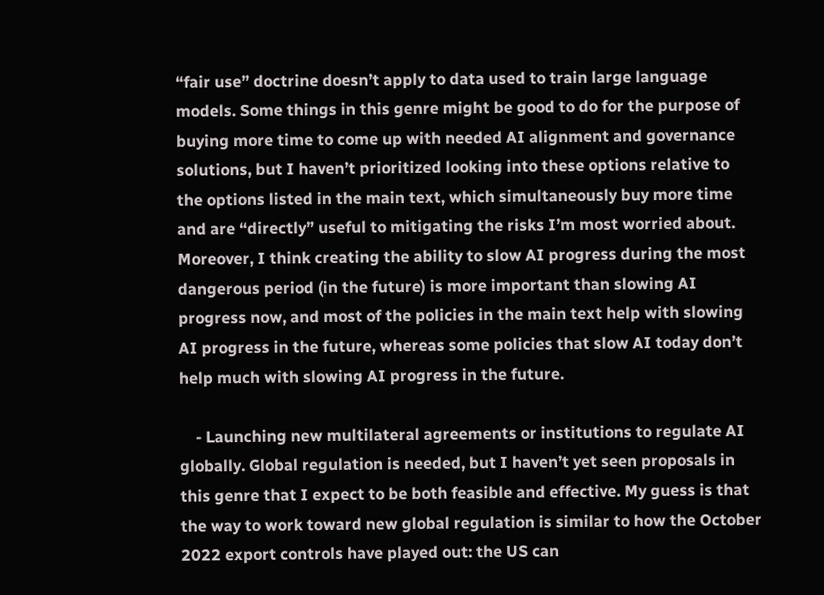“fair use” doctrine doesn’t apply to data used to train large language models. Some things in this genre might be good to do for the purpose of buying more time to come up with needed AI alignment and governance solutions, but I haven’t prioritized looking into these options relative to the options listed in the main text, which simultaneously buy more time and are “directly” useful to mitigating the risks I’m most worried about. Moreover, I think creating the ability to slow AI progress during the most dangerous period (in the future) is more important than slowing AI progress now, and most of the policies in the main text help with slowing AI progress in the future, whereas some policies that slow AI today don’t help much with slowing AI progress in the future.

    - Launching new multilateral agreements or institutions to regulate AI globally. Global regulation is needed, but I haven’t yet seen proposals in this genre that I expect to be both feasible and effective. My guess is that the way to work toward new global regulation is similar to how the October 2022 export controls have played out: the US can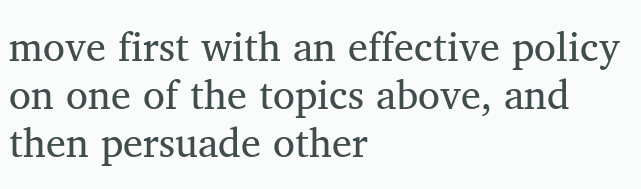move first with an effective policy on one of the topics above, and then persuade other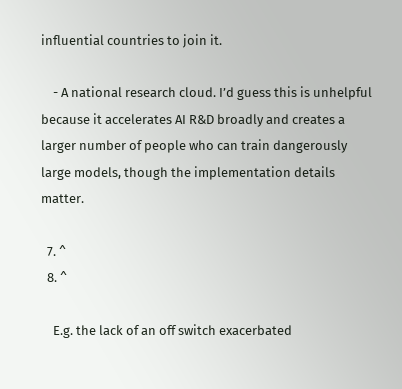influential countries to join it.

    - A national research cloud. I’d guess this is unhelpful because it accelerates AI R&D broadly and creates a larger number of people who can train dangerously large models, though the implementation details matter.

  7. ^
  8. ^

    E.g. the lack of an off switch exacerbated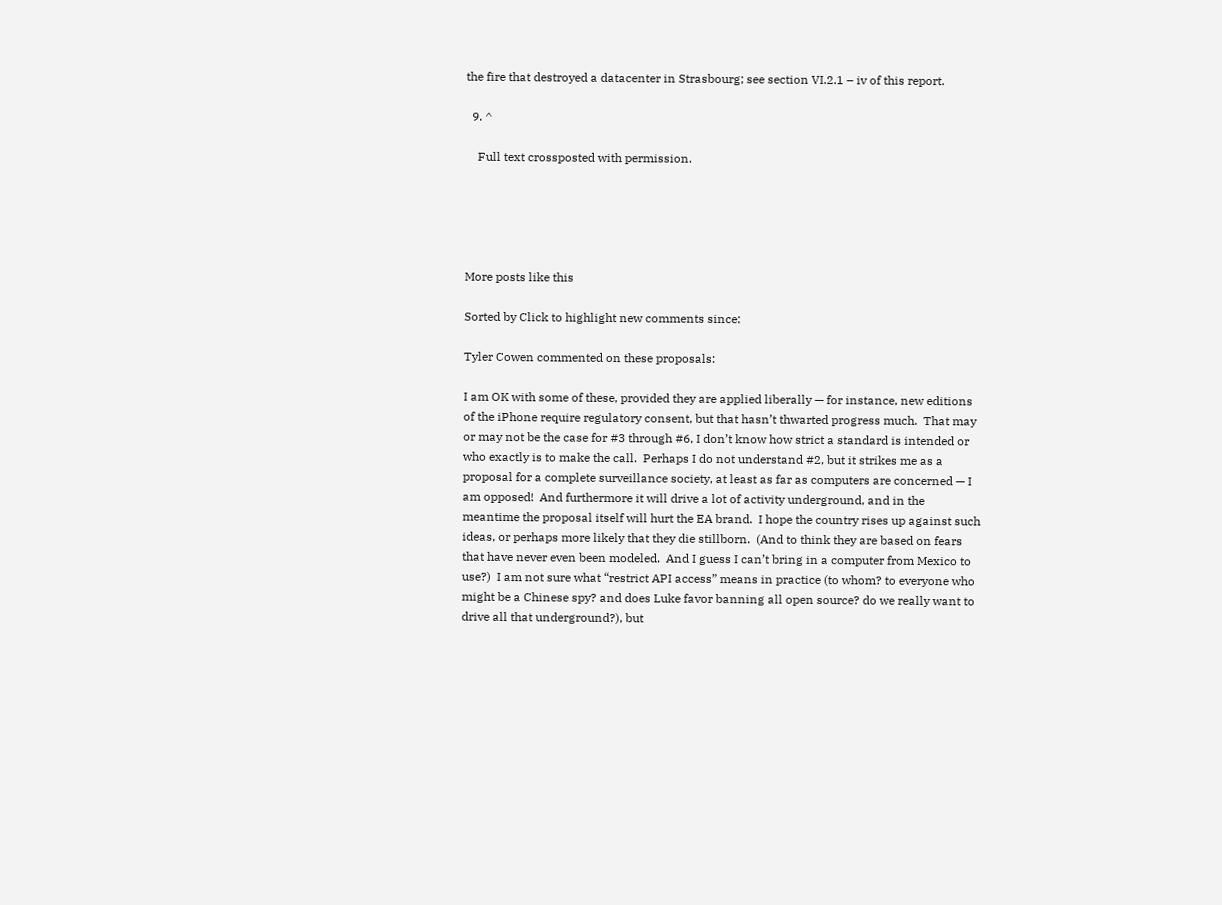the fire that destroyed a datacenter in Strasbourg; see section VI.2.1 – iv of this report.

  9. ^

    Full text crossposted with permission.





More posts like this

Sorted by Click to highlight new comments since:

Tyler Cowen commented on these proposals:

I am OK with some of these, provided they are applied liberally — for instance, new editions of the iPhone require regulatory consent, but that hasn’t thwarted progress much.  That may or may not be the case for #3 through #6, I don’t know how strict a standard is intended or who exactly is to make the call.  Perhaps I do not understand #2, but it strikes me as a proposal for a complete surveillance society, at least as far as computers are concerned — I am opposed!  And furthermore it will drive a lot of activity underground, and in the meantime the proposal itself will hurt the EA brand.  I hope the country rises up against such ideas, or perhaps more likely that they die stillborn.  (And to think they are based on fears that have never even been modeled.  And I guess I can’t bring in a computer from Mexico to use?)  I am not sure what “restrict API access” means in practice (to whom? to everyone who might be a Chinese spy? and does Luke favor banning all open source? do we really want to drive all that underground?), but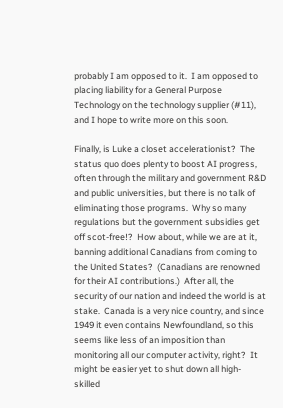probably I am opposed to it.  I am opposed to placing liability for a General Purpose Technology on the technology supplier (#11), and I hope to write more on this soon.

Finally, is Luke a closet accelerationist?  The status quo does plenty to boost AI progress, often through the military and government R&D and public universities, but there is no talk of eliminating those programs.  Why so many regulations but the government subsidies get off scot-free!?  How about, while we are at it, banning additional Canadians from coming to the United States?  (Canadians are renowned for their AI contributions.)  After all, the security of our nation and indeed the world is at stake.  Canada is a very nice country, and since 1949 it even contains Newfoundland, so this seems like less of an imposition than monitoring all our computer activity, right?  It might be easier yet to shut down all high-skilled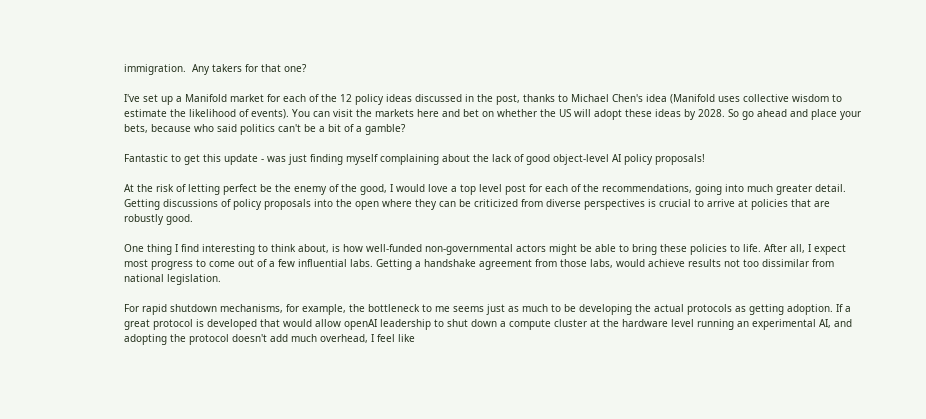immigration.  Any takers for that one?

I've set up a Manifold market for each of the 12 policy ideas discussed in the post, thanks to Michael Chen's idea (Manifold uses collective wisdom to estimate the likelihood of events). You can visit the markets here and bet on whether the US will adopt these ideas by 2028. So go ahead and place your bets, because who said politics can't be a bit of a gamble?

Fantastic to get this update - was just finding myself complaining about the lack of good object-level AI policy proposals!

At the risk of letting perfect be the enemy of the good, I would love a top level post for each of the recommendations, going into much greater detail. Getting discussions of policy proposals into the open where they can be criticized from diverse perspectives is crucial to arrive at policies that are robustly good.

One thing I find interesting to think about, is how well-funded non-governmental actors might be able to bring these policies to life. After all, I expect most progress to come out of a few influential labs. Getting a handshake agreement from those labs, would achieve results not too dissimilar from national legislation.

For rapid shutdown mechanisms, for example, the bottleneck to me seems just as much to be developing the actual protocols as getting adoption. If a great protocol is developed that would allow openAI leadership to shut down a compute cluster at the hardware level running an experimental AI, and adopting the protocol doesn't add much overhead, I feel like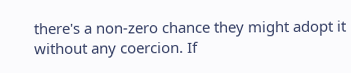there's a non-zero chance they might adopt it without any coercion. If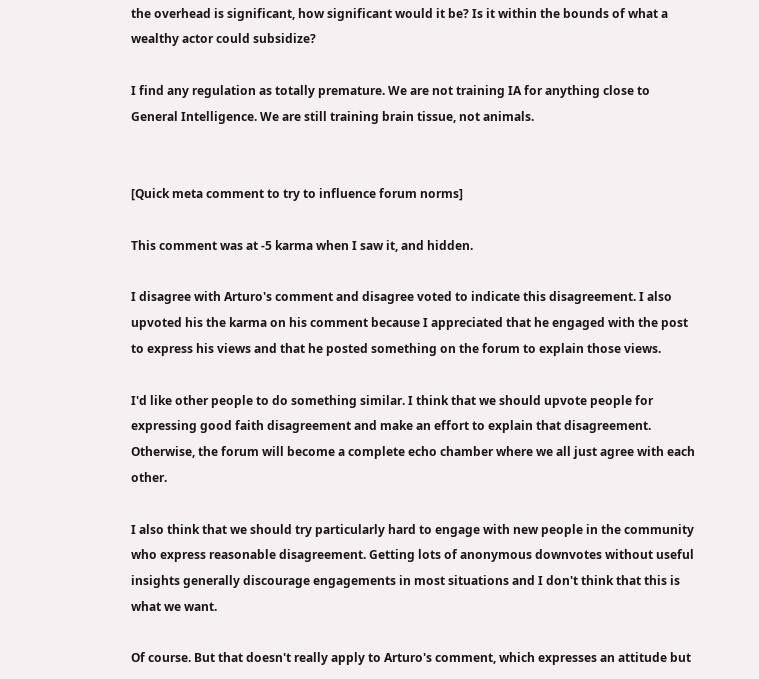the overhead is significant, how significant would it be? Is it within the bounds of what a wealthy actor could subsidize?

I find any regulation as totally premature. We are not training IA for anything close to General Intelligence. We are still training brain tissue, not animals.


[Quick meta comment to try to influence forum norms]

This comment was at -5 karma when I saw it, and hidden.

I disagree with Arturo's comment and disagree voted to indicate this disagreement. I also upvoted his the karma on his comment because I appreciated that he engaged with the post to express his views and that he posted something on the forum to explain those views.

I'd like other people to do something similar. I think that we should upvote people for expressing good faith disagreement and make an effort to explain that disagreement. Otherwise, the forum will become a complete echo chamber where we all just agree with each other.

I also think that we should try particularly hard to engage with new people in the community who express reasonable disagreement. Getting lots of anonymous downvotes without useful insights generally discourage engagements in most situations and I don't think that this is what we want.

Of course. But that doesn't really apply to Arturo's comment, which expresses an attitude but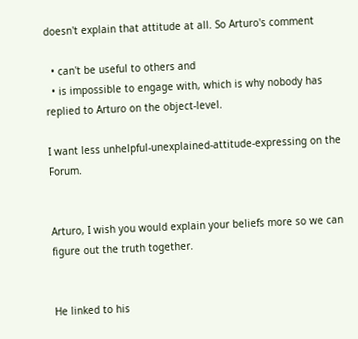doesn't explain that attitude at all. So Arturo's comment

  • can't be useful to others and
  • is impossible to engage with, which is why nobody has replied to Arturo on the object-level.

I want less unhelpful-unexplained-attitude-expressing on the Forum.


Arturo, I wish you would explain your beliefs more so we can figure out the truth together.


He linked to his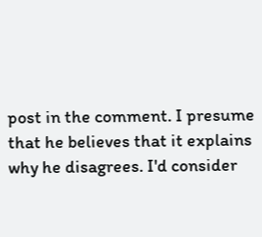post in the comment. I presume that he believes that it explains why he disagrees. I'd consider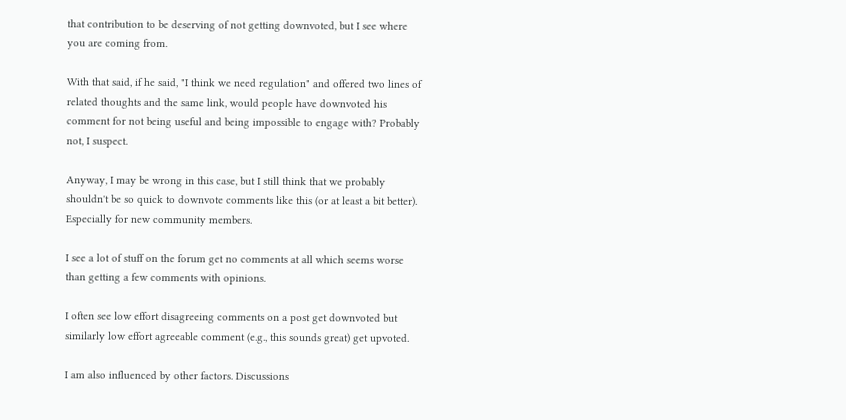that contribution to be deserving of not getting downvoted, but I see where you are coming from.

With that said, if he said, "I think we need regulation" and offered two lines of related thoughts and the same link, would people have downvoted his comment for not being useful and being impossible to engage with? Probably not, I suspect.

Anyway, I may be wrong in this case, but I still think that we probably shouldn't be so quick to downvote comments like this (or at least a bit better). Especially for new community members.

I see a lot of stuff on the forum get no comments at all which seems worse than getting a few comments with opinions.

I often see low effort disagreeing comments on a post get downvoted but similarly low effort agreeable comment (e.g., this sounds great) get upvoted.

I am also influenced by other factors. Discussions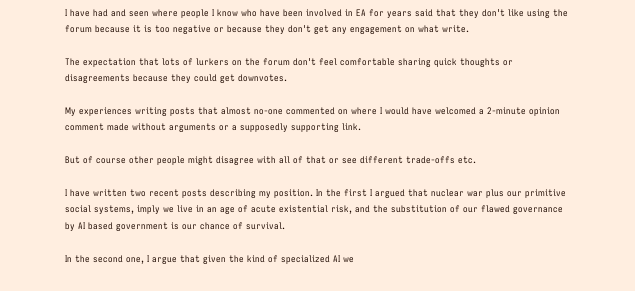I have had and seen where people I know who have been involved in EA for years said that they don't like using the forum because it is too negative or because they don't get any engagement on what write.

The expectation that lots of lurkers on the forum don't feel comfortable sharing quick thoughts or disagreements because they could get downvotes.

My experiences writing posts that almost no-one commented on where I would have welcomed a 2-minute opinion comment made without arguments or a supposedly supporting link.

But of course other people might disagree with all of that or see different trade-offs etc.

I have written two recent posts describing my position. In the first I argued that nuclear war plus our primitive social systems, imply we live in an age of acute existential risk, and the substitution of our flawed governance by AI based government is our chance of survival.

In the second one, I argue that given the kind of specialized AI we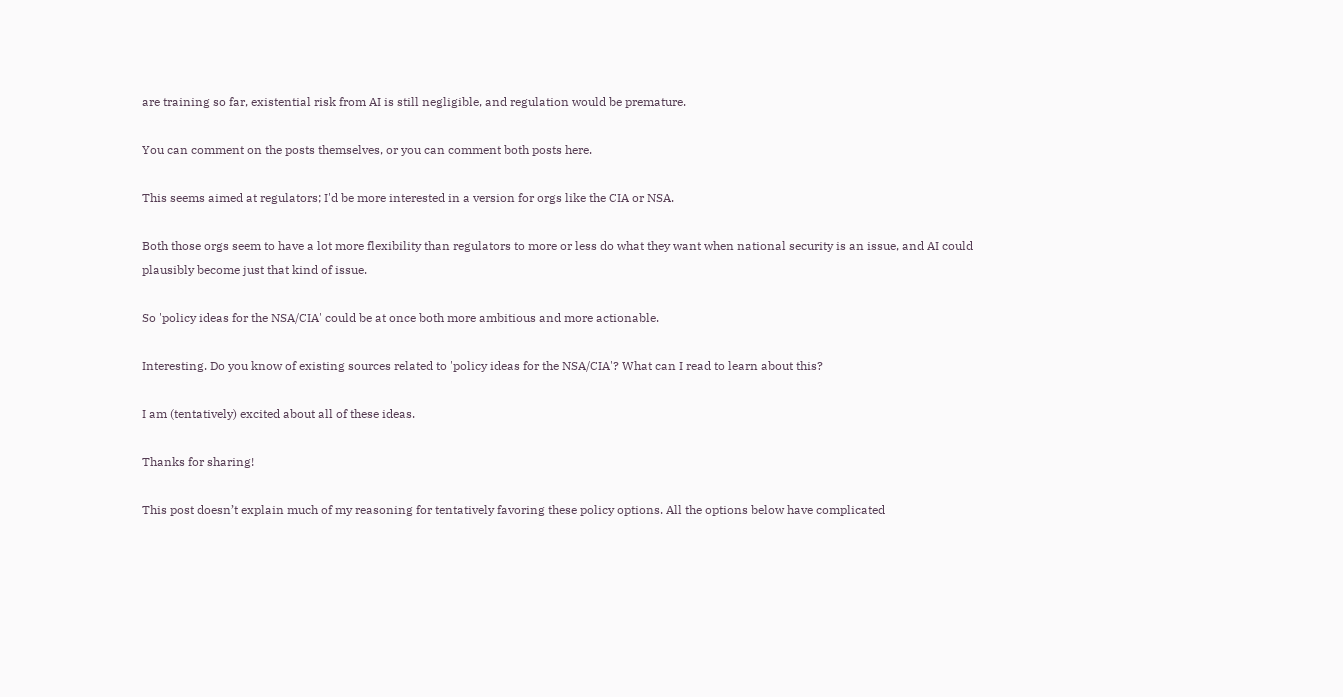are training so far, existential risk from AI is still negligible, and regulation would be premature.

You can comment on the posts themselves, or you can comment both posts here.

This seems aimed at regulators; I'd be more interested in a version for orgs like the CIA or NSA.

Both those orgs seem to have a lot more flexibility than regulators to more or less do what they want when national security is an issue, and AI could plausibly become just that kind of issue.

So 'policy ideas for the NSA/CIA' could be at once both more ambitious and more actionable.

Interesting. Do you know of existing sources related to 'policy ideas for the NSA/CIA'? What can I read to learn about this?

I am (tentatively) excited about all of these ideas.

Thanks for sharing!

This post doesn’t explain much of my reasoning for tentatively favoring these policy options. All the options below have complicated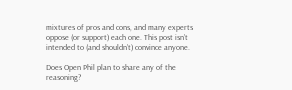mixtures of pros and cons, and many experts oppose (or support) each one. This post isn’t intended to (and shouldn’t) convince anyone.

Does Open Phil plan to share any of the reasoning?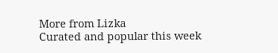More from Lizka
Curated and popular this week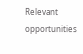Relevant opportunities